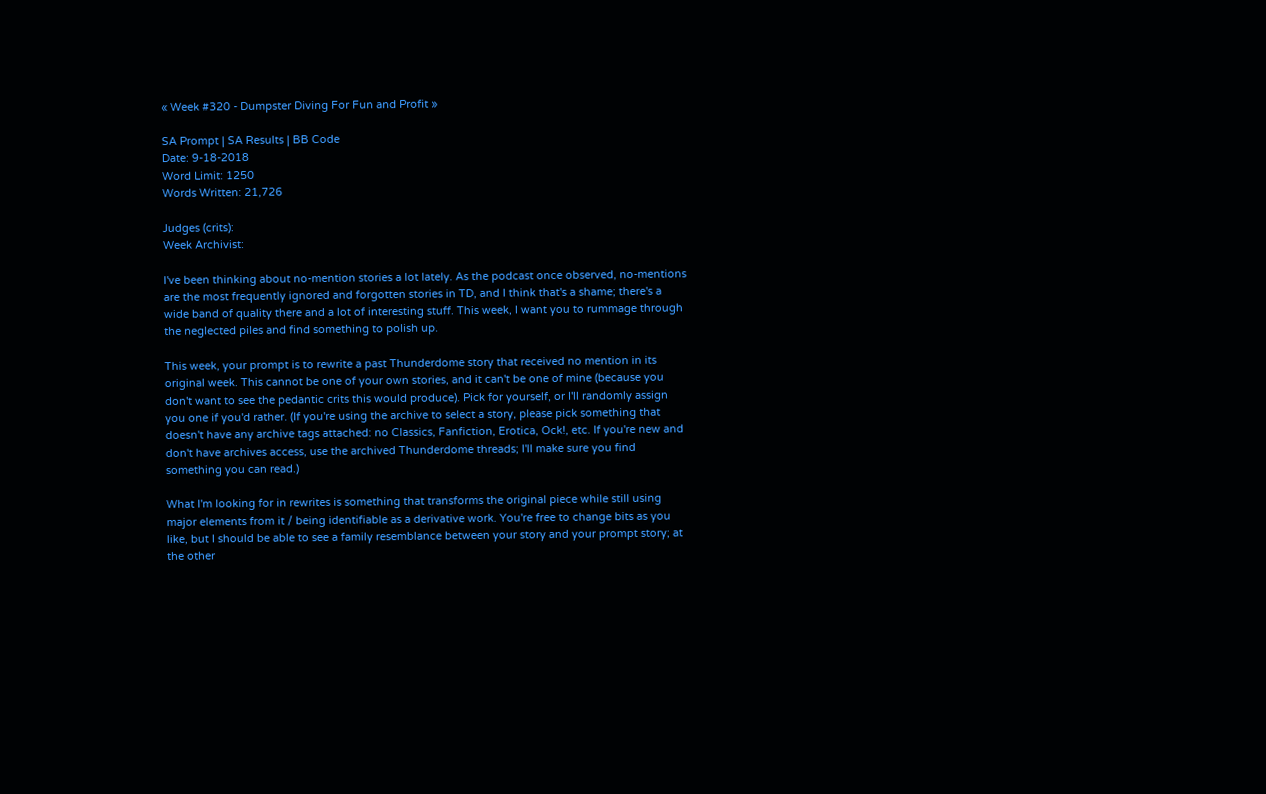« Week #320 - Dumpster Diving For Fun and Profit »

SA Prompt | SA Results | BB Code
Date: 9-18-2018
Word Limit: 1250
Words Written: 21,726

Judges (crits):
Week Archivist:

I've been thinking about no-mention stories a lot lately. As the podcast once observed, no-mentions are the most frequently ignored and forgotten stories in TD, and I think that's a shame; there's a wide band of quality there and a lot of interesting stuff. This week, I want you to rummage through the neglected piles and find something to polish up.

This week, your prompt is to rewrite a past Thunderdome story that received no mention in its original week. This cannot be one of your own stories, and it can't be one of mine (because you don't want to see the pedantic crits this would produce). Pick for yourself, or I'll randomly assign you one if you'd rather. (If you're using the archive to select a story, please pick something that doesn't have any archive tags attached: no Classics, Fanfiction, Erotica, Ock!, etc. If you're new and don't have archives access, use the archived Thunderdome threads; I'll make sure you find something you can read.)

What I'm looking for in rewrites is something that transforms the original piece while still using major elements from it / being identifiable as a derivative work. You're free to change bits as you like, but I should be able to see a family resemblance between your story and your prompt story; at the other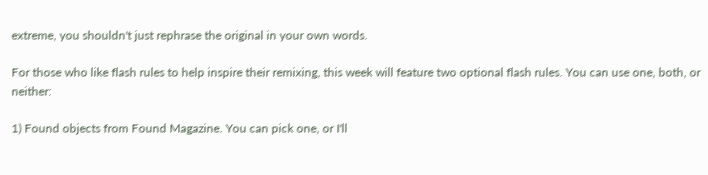extreme, you shouldn't just rephrase the original in your own words.

For those who like flash rules to help inspire their remixing, this week will feature two optional flash rules. You can use one, both, or neither:

1) Found objects from Found Magazine. You can pick one, or I'll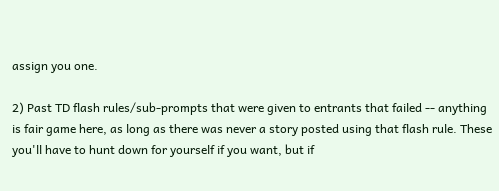assign you one.

2) Past TD flash rules/sub-prompts that were given to entrants that failed -- anything is fair game here, as long as there was never a story posted using that flash rule. These you'll have to hunt down for yourself if you want, but if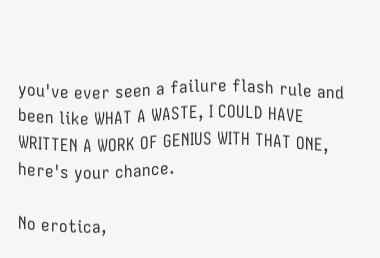you've ever seen a failure flash rule and been like WHAT A WASTE, I COULD HAVE WRITTEN A WORK OF GENIUS WITH THAT ONE, here's your chance.

No erotica,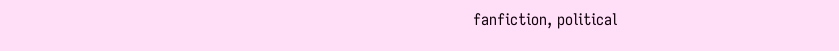fanfiction, political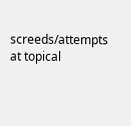screeds/attempts at topical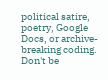political satire, poetry, Google Docs, or archive-breaking coding. Don't be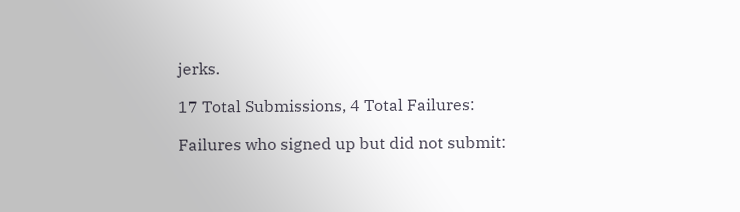jerks.

17 Total Submissions, 4 Total Failures:

Failures who signed up but did not submit: